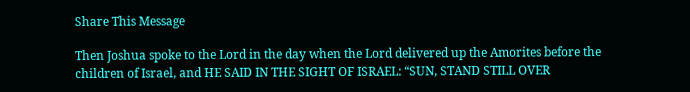Share This Message

Then Joshua spoke to the Lord in the day when the Lord delivered up the Amorites before the children of Israel, and HE SAID IN THE SIGHT OF ISRAEL: “SUN, STAND STILL OVER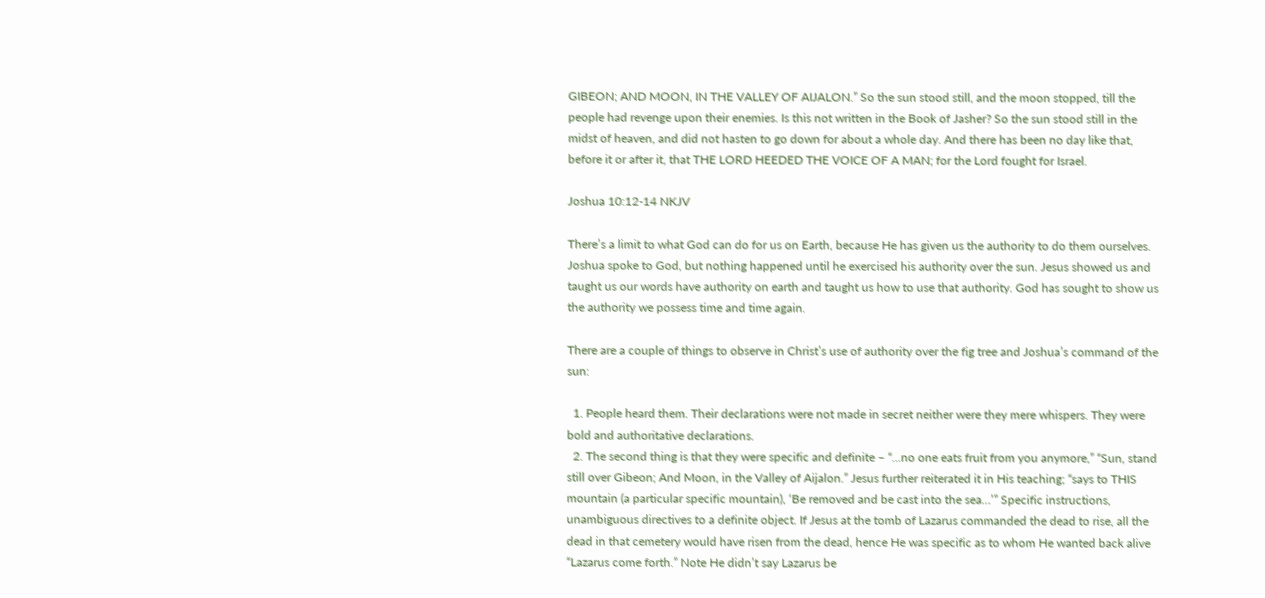GIBEON; AND MOON, IN THE VALLEY OF AIJALON.” So the sun stood still, and the moon stopped, till the people had revenge upon their enemies. Is this not written in the Book of Jasher? So the sun stood still in the midst of heaven, and did not hasten to go down for about a whole day. And there has been no day like that, before it or after it, that THE LORD HEEDED THE VOICE OF A MAN; for the Lord fought for Israel.

Joshua 10:12-14 NKJV

There’s a limit to what God can do for us on Earth, because He has given us the authority to do them ourselves. Joshua spoke to God, but nothing happened until he exercised his authority over the sun. Jesus showed us and taught us our words have authority on earth and taught us how to use that authority. God has sought to show us the authority we possess time and time again.

There are a couple of things to observe in Christ’s use of authority over the fig tree and Joshua’s command of the sun:

  1. People heard them. Their declarations were not made in secret neither were they mere whispers. They were bold and authoritative declarations.
  2. The second thing is that they were specific and definite – “…no one eats fruit from you anymore,” “Sun, stand still over Gibeon; And Moon, in the Valley of Aijalon.” Jesus further reiterated it in His teaching; “says to THIS mountain (a particular specific mountain), ‘Be removed and be cast into the sea…’” Specific instructions, unambiguous directives to a definite object. If Jesus at the tomb of Lazarus commanded the dead to rise, all the dead in that cemetery would have risen from the dead, hence He was specific as to whom He wanted back alive “Lazarus come forth.” Note He didn’t say Lazarus be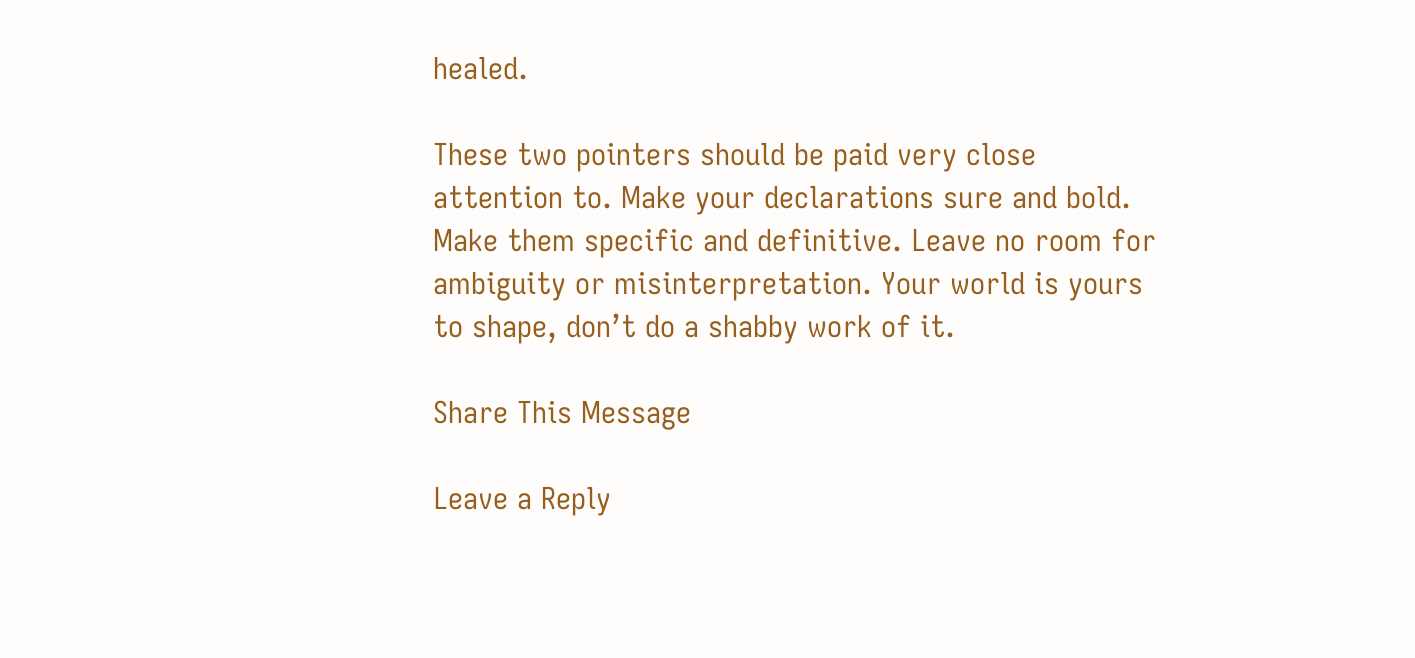healed.

These two pointers should be paid very close attention to. Make your declarations sure and bold. Make them specific and definitive. Leave no room for ambiguity or misinterpretation. Your world is yours to shape, don’t do a shabby work of it.

Share This Message

Leave a Reply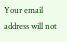Your email address will not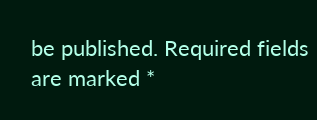be published. Required fields are marked *